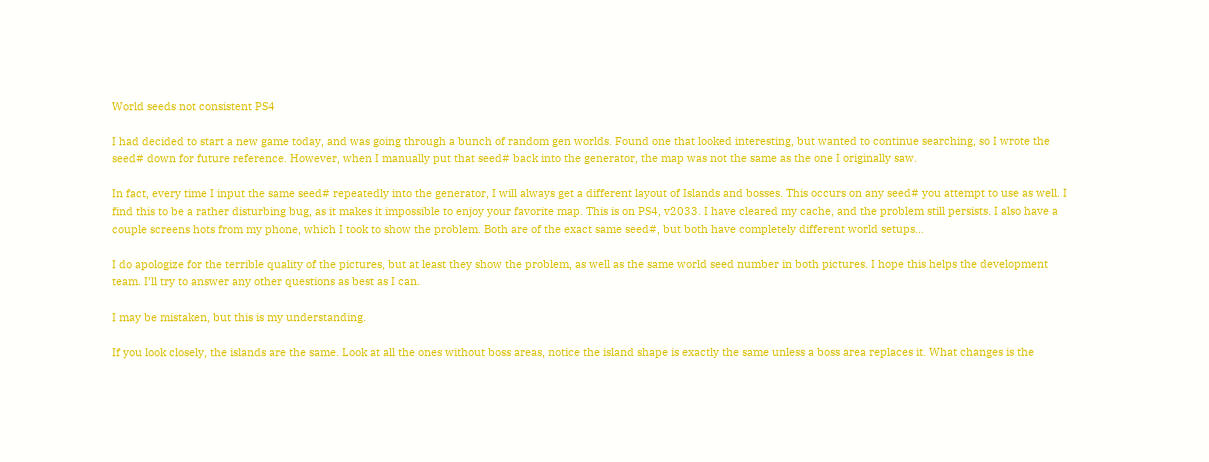World seeds not consistent PS4

I had decided to start a new game today, and was going through a bunch of random gen worlds. Found one that looked interesting, but wanted to continue searching, so I wrote the seed# down for future reference. However, when I manually put that seed# back into the generator, the map was not the same as the one I originally saw.

In fact, every time I input the same seed# repeatedly into the generator, I will always get a different layout of Islands and bosses. This occurs on any seed# you attempt to use as well. I find this to be a rather disturbing bug, as it makes it impossible to enjoy your favorite map. This is on PS4, v2033. I have cleared my cache, and the problem still persists. I also have a couple screens hots from my phone, which I took to show the problem. Both are of the exact same seed#, but both have completely different world setups…

I do apologize for the terrible quality of the pictures, but at least they show the problem, as well as the same world seed number in both pictures. I hope this helps the development team. I’ll try to answer any other questions as best as I can.

I may be mistaken, but this is my understanding.

If you look closely, the islands are the same. Look at all the ones without boss areas, notice the island shape is exactly the same unless a boss area replaces it. What changes is the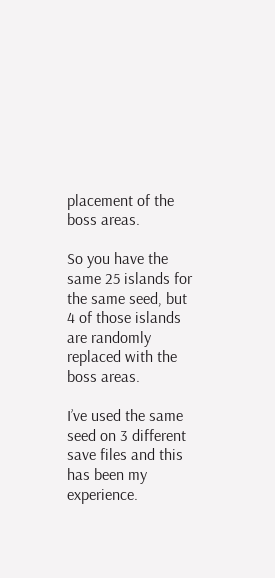placement of the boss areas.

So you have the same 25 islands for the same seed, but 4 of those islands are randomly replaced with the boss areas.

I’ve used the same seed on 3 different save files and this has been my experience.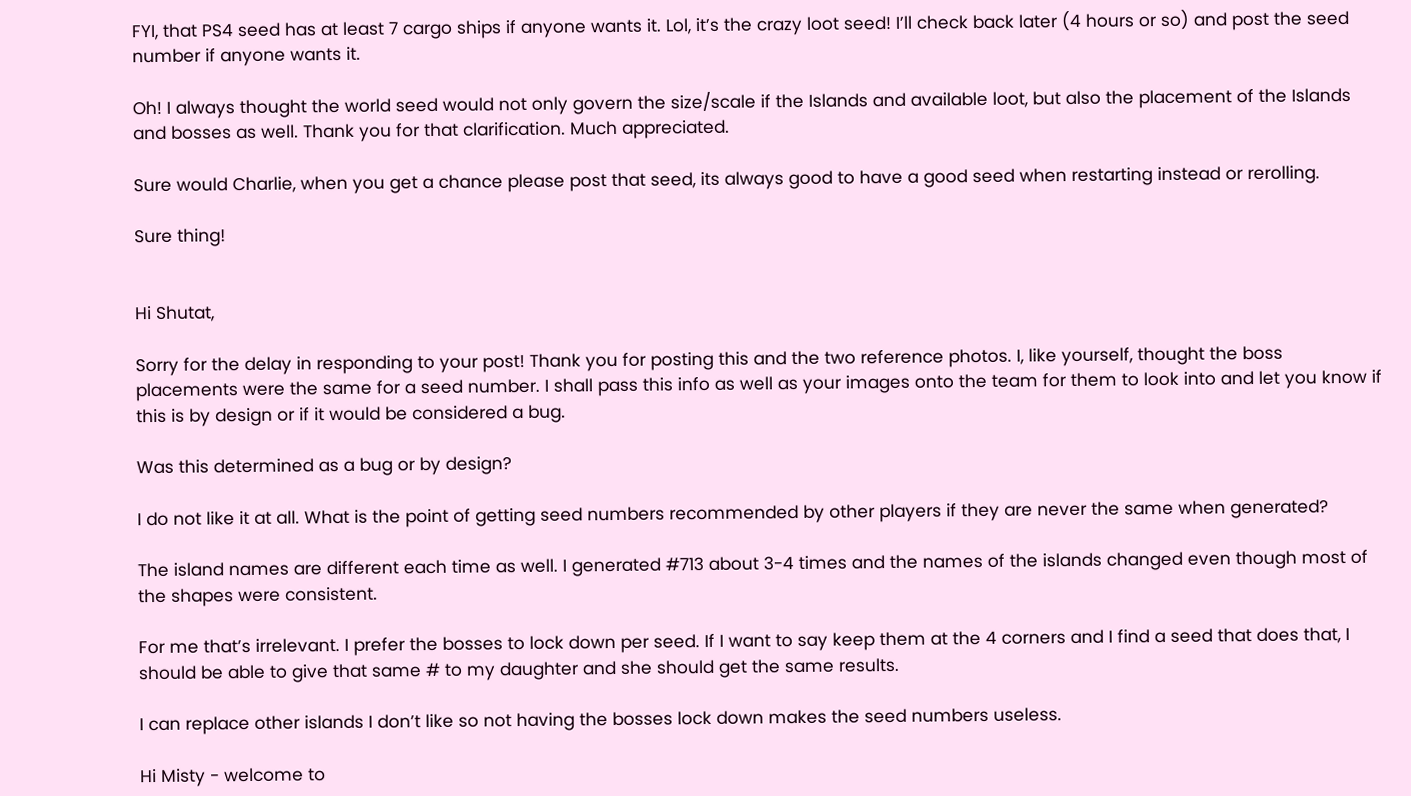FYI, that PS4 seed has at least 7 cargo ships if anyone wants it. Lol, it’s the crazy loot seed! I’ll check back later (4 hours or so) and post the seed number if anyone wants it.

Oh! I always thought the world seed would not only govern the size/scale if the Islands and available loot, but also the placement of the Islands and bosses as well. Thank you for that clarification. Much appreciated.

Sure would Charlie, when you get a chance please post that seed, its always good to have a good seed when restarting instead or rerolling.

Sure thing!


Hi Shutat,

Sorry for the delay in responding to your post! Thank you for posting this and the two reference photos. I, like yourself, thought the boss placements were the same for a seed number. I shall pass this info as well as your images onto the team for them to look into and let you know if this is by design or if it would be considered a bug.

Was this determined as a bug or by design?

I do not like it at all. What is the point of getting seed numbers recommended by other players if they are never the same when generated?

The island names are different each time as well. I generated #713 about 3-4 times and the names of the islands changed even though most of the shapes were consistent.

For me that’s irrelevant. I prefer the bosses to lock down per seed. If I want to say keep them at the 4 corners and I find a seed that does that, I should be able to give that same # to my daughter and she should get the same results.

I can replace other islands I don’t like so not having the bosses lock down makes the seed numbers useless.

Hi Misty - welcome to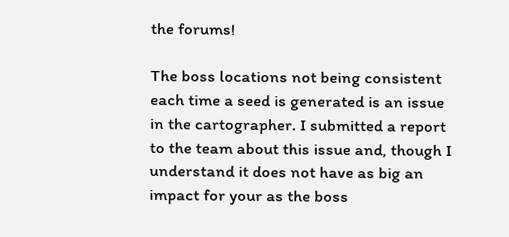the forums!

The boss locations not being consistent each time a seed is generated is an issue in the cartographer. I submitted a report to the team about this issue and, though I understand it does not have as big an impact for your as the boss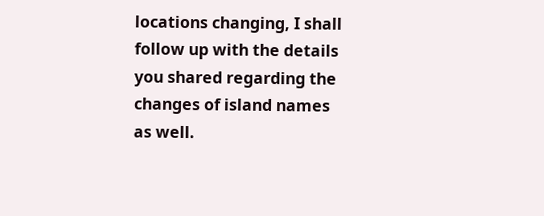locations changing, I shall follow up with the details you shared regarding the changes of island names as well.